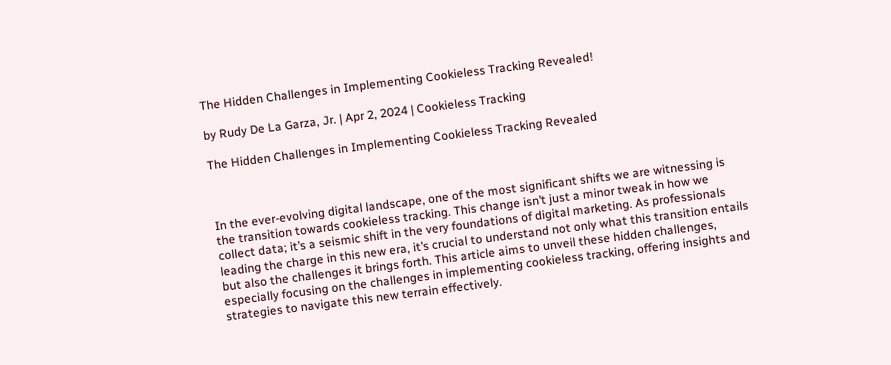The Hidden Challenges in Implementing Cookieless Tracking Revealed!

by Rudy De La Garza, Jr. | Apr 2, 2024 | Cookieless Tracking

The Hidden Challenges in Implementing Cookieless Tracking Revealed



In the ever-evolving digital landscape, one of the most significant shifts we are witnessing is the transition towards cookieless tracking. This change isn’t just a minor tweak in how we collect data; it’s a seismic shift in the very foundations of digital marketing. As professionals leading the charge in this new era, it’s crucial to understand not only what this transition entails but also the challenges it brings forth. This article aims to unveil these hidden challenges, especially focusing on the challenges in implementing cookieless tracking, offering insights and strategies to navigate this new terrain effectively.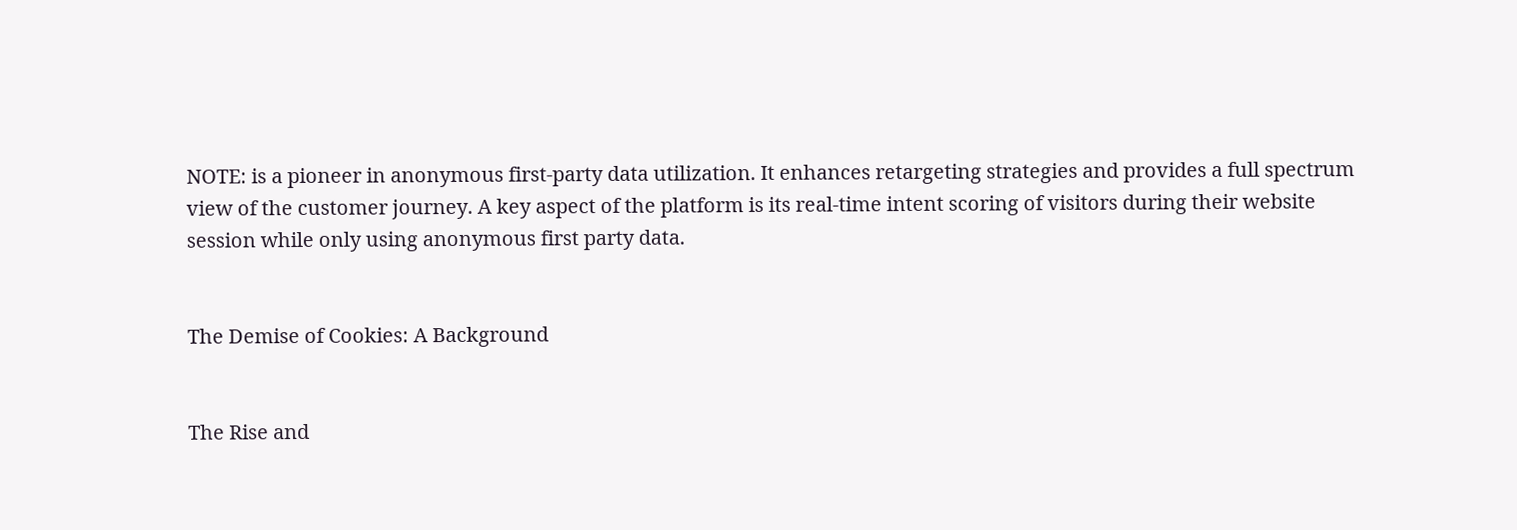NOTE: is a pioneer in anonymous first-party data utilization. It enhances retargeting strategies and provides a full spectrum view of the customer journey. A key aspect of the platform is its real-time intent scoring of visitors during their website session while only using anonymous first party data.


The Demise of Cookies: A Background


The Rise and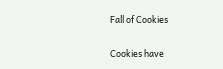Fall of Cookies

Cookies have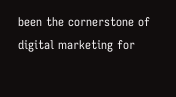been the cornerstone of digital marketing for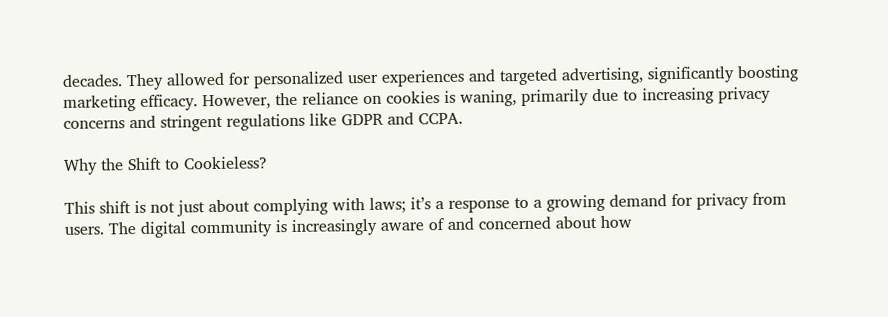decades. They allowed for personalized user experiences and targeted advertising, significantly boosting marketing efficacy. However, the reliance on cookies is waning, primarily due to increasing privacy concerns and stringent regulations like GDPR and CCPA.

Why the Shift to Cookieless?

This shift is not just about complying with laws; it’s a response to a growing demand for privacy from users. The digital community is increasingly aware of and concerned about how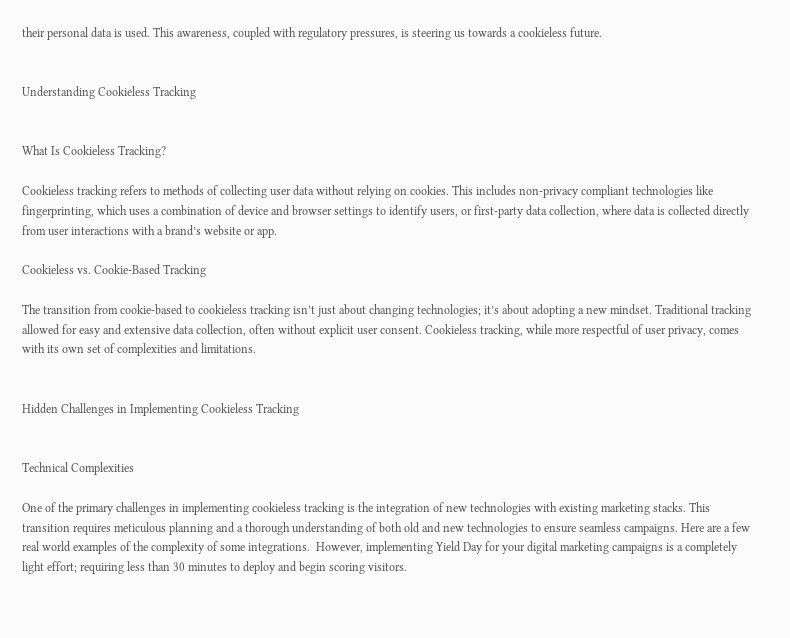their personal data is used. This awareness, coupled with regulatory pressures, is steering us towards a cookieless future.


Understanding Cookieless Tracking


What Is Cookieless Tracking?

Cookieless tracking refers to methods of collecting user data without relying on cookies. This includes non-privacy compliant technologies like fingerprinting, which uses a combination of device and browser settings to identify users, or first-party data collection, where data is collected directly from user interactions with a brand’s website or app.

Cookieless vs. Cookie-Based Tracking

The transition from cookie-based to cookieless tracking isn’t just about changing technologies; it’s about adopting a new mindset. Traditional tracking allowed for easy and extensive data collection, often without explicit user consent. Cookieless tracking, while more respectful of user privacy, comes with its own set of complexities and limitations.


Hidden Challenges in Implementing Cookieless Tracking


Technical Complexities

One of the primary challenges in implementing cookieless tracking is the integration of new technologies with existing marketing stacks. This transition requires meticulous planning and a thorough understanding of both old and new technologies to ensure seamless campaigns. Here are a few real world examples of the complexity of some integrations.  However, implementing Yield Day for your digital marketing campaigns is a completely light effort; requiring less than 30 minutes to deploy and begin scoring visitors.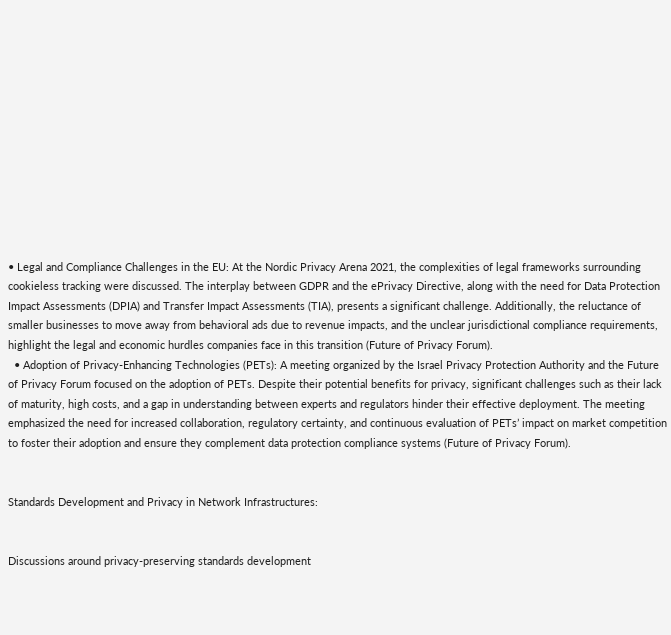• Legal and Compliance Challenges in the EU: At the Nordic Privacy Arena 2021, the complexities of legal frameworks surrounding cookieless tracking were discussed. The interplay between GDPR and the ePrivacy Directive, along with the need for Data Protection Impact Assessments (DPIA) and Transfer Impact Assessments (TIA), presents a significant challenge. Additionally, the reluctance of smaller businesses to move away from behavioral ads due to revenue impacts, and the unclear jurisdictional compliance requirements, highlight the legal and economic hurdles companies face in this transition (Future of Privacy Forum).
  • Adoption of Privacy-Enhancing Technologies (PETs): A meeting organized by the Israel Privacy Protection Authority and the Future of Privacy Forum focused on the adoption of PETs. Despite their potential benefits for privacy, significant challenges such as their lack of maturity, high costs, and a gap in understanding between experts and regulators hinder their effective deployment. The meeting emphasized the need for increased collaboration, regulatory certainty, and continuous evaluation of PETs’ impact on market competition to foster their adoption and ensure they complement data protection compliance systems (Future of Privacy Forum).


Standards Development and Privacy in Network Infrastructures:


Discussions around privacy-preserving standards development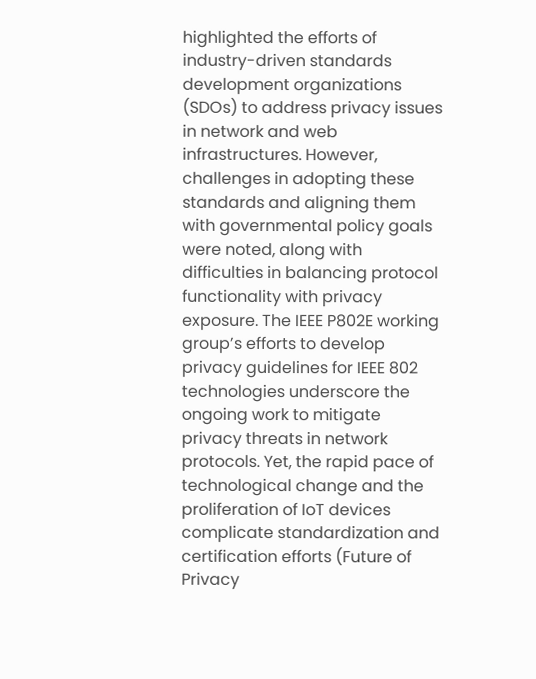highlighted the efforts of industry-driven standards development organizations (SDOs) to address privacy issues in network and web infrastructures. However, challenges in adopting these standards and aligning them with governmental policy goals were noted, along with difficulties in balancing protocol functionality with privacy exposure. The IEEE P802E working group’s efforts to develop privacy guidelines for IEEE 802 technologies underscore the ongoing work to mitigate privacy threats in network protocols. Yet, the rapid pace of technological change and the proliferation of IoT devices complicate standardization and certification efforts (Future of Privacy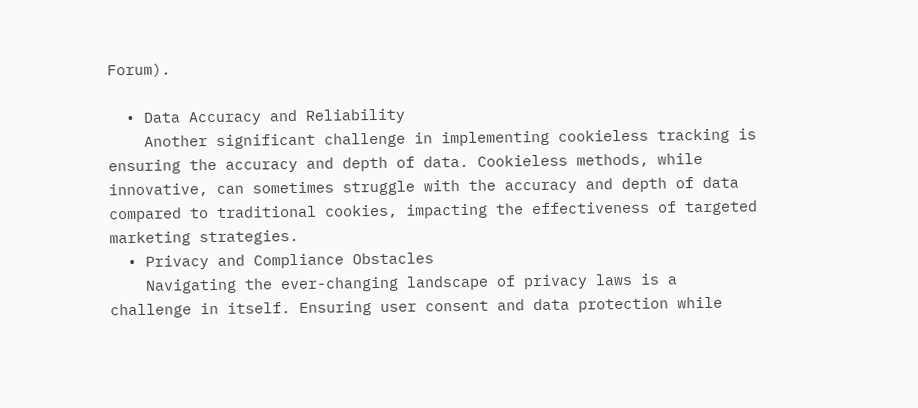Forum).

  • Data Accuracy and Reliability
    Another significant challenge in implementing cookieless tracking is ensuring the accuracy and depth of data. Cookieless methods, while innovative, can sometimes struggle with the accuracy and depth of data compared to traditional cookies, impacting the effectiveness of targeted marketing strategies.
  • Privacy and Compliance Obstacles
    Navigating the ever-changing landscape of privacy laws is a challenge in itself. Ensuring user consent and data protection while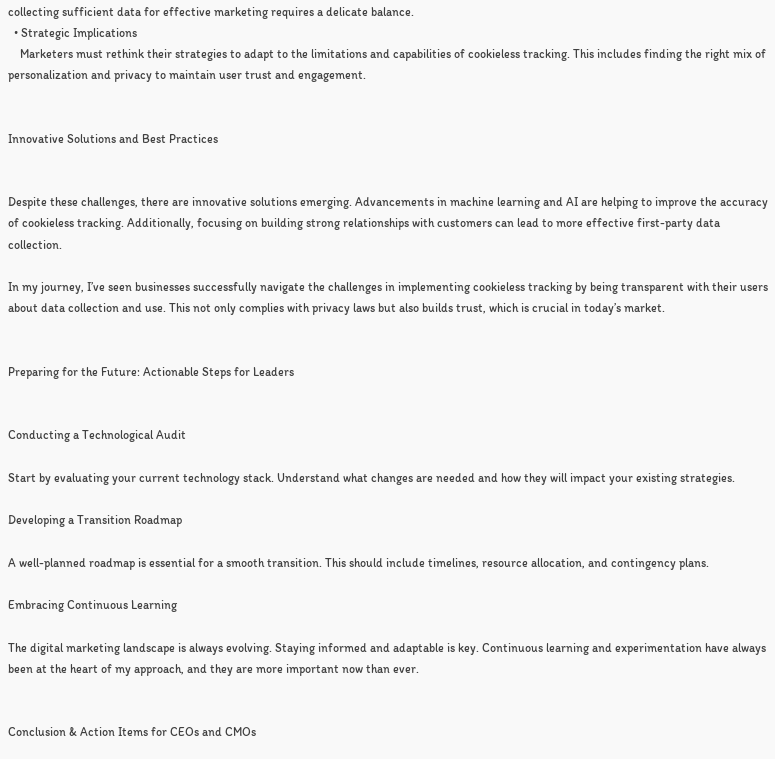collecting sufficient data for effective marketing requires a delicate balance.
  • Strategic Implications
    Marketers must rethink their strategies to adapt to the limitations and capabilities of cookieless tracking. This includes finding the right mix of personalization and privacy to maintain user trust and engagement.


Innovative Solutions and Best Practices


Despite these challenges, there are innovative solutions emerging. Advancements in machine learning and AI are helping to improve the accuracy of cookieless tracking. Additionally, focusing on building strong relationships with customers can lead to more effective first-party data collection.

In my journey, I’ve seen businesses successfully navigate the challenges in implementing cookieless tracking by being transparent with their users about data collection and use. This not only complies with privacy laws but also builds trust, which is crucial in today’s market.


Preparing for the Future: Actionable Steps for Leaders


Conducting a Technological Audit

Start by evaluating your current technology stack. Understand what changes are needed and how they will impact your existing strategies.

Developing a Transition Roadmap

A well-planned roadmap is essential for a smooth transition. This should include timelines, resource allocation, and contingency plans.

Embracing Continuous Learning

The digital marketing landscape is always evolving. Staying informed and adaptable is key. Continuous learning and experimentation have always been at the heart of my approach, and they are more important now than ever.


Conclusion & Action Items for CEOs and CMOs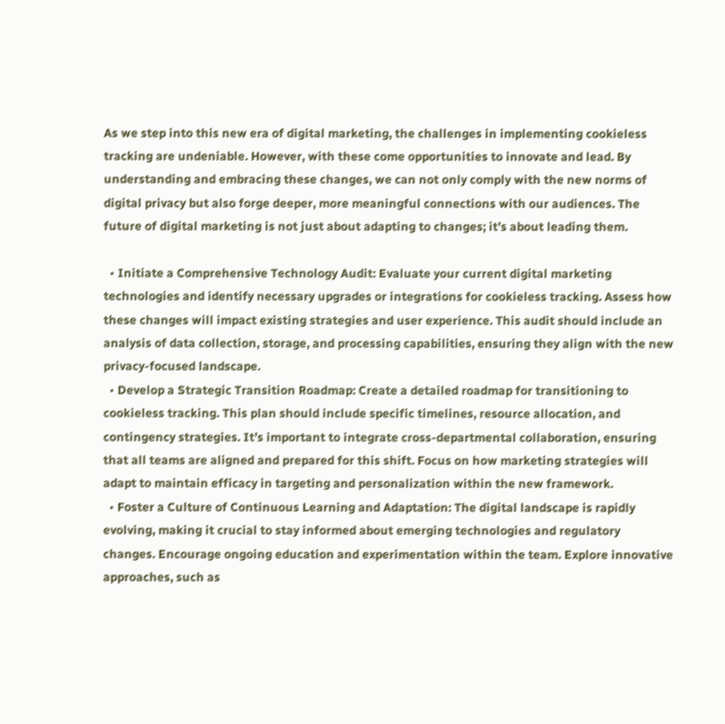As we step into this new era of digital marketing, the challenges in implementing cookieless tracking are undeniable. However, with these come opportunities to innovate and lead. By understanding and embracing these changes, we can not only comply with the new norms of digital privacy but also forge deeper, more meaningful connections with our audiences. The future of digital marketing is not just about adapting to changes; it’s about leading them.

  • Initiate a Comprehensive Technology Audit: Evaluate your current digital marketing technologies and identify necessary upgrades or integrations for cookieless tracking. Assess how these changes will impact existing strategies and user experience. This audit should include an analysis of data collection, storage, and processing capabilities, ensuring they align with the new privacy-focused landscape.
  • Develop a Strategic Transition Roadmap: Create a detailed roadmap for transitioning to cookieless tracking. This plan should include specific timelines, resource allocation, and contingency strategies. It’s important to integrate cross-departmental collaboration, ensuring that all teams are aligned and prepared for this shift. Focus on how marketing strategies will adapt to maintain efficacy in targeting and personalization within the new framework.
  • Foster a Culture of Continuous Learning and Adaptation: The digital landscape is rapidly evolving, making it crucial to stay informed about emerging technologies and regulatory changes. Encourage ongoing education and experimentation within the team. Explore innovative approaches, such as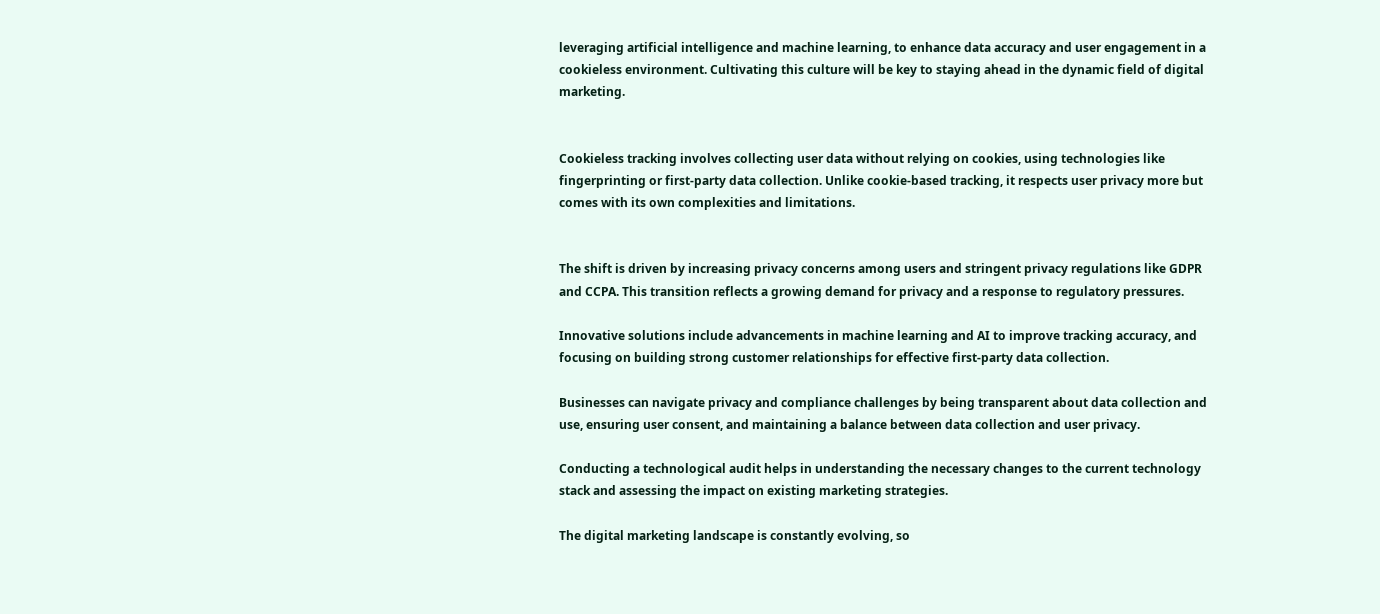leveraging artificial intelligence and machine learning, to enhance data accuracy and user engagement in a cookieless environment. Cultivating this culture will be key to staying ahead in the dynamic field of digital marketing.


Cookieless tracking involves collecting user data without relying on cookies, using technologies like fingerprinting or first-party data collection. Unlike cookie-based tracking, it respects user privacy more but comes with its own complexities and limitations.


The shift is driven by increasing privacy concerns among users and stringent privacy regulations like GDPR and CCPA. This transition reflects a growing demand for privacy and a response to regulatory pressures.

Innovative solutions include advancements in machine learning and AI to improve tracking accuracy, and focusing on building strong customer relationships for effective first-party data collection.

Businesses can navigate privacy and compliance challenges by being transparent about data collection and use, ensuring user consent, and maintaining a balance between data collection and user privacy.

Conducting a technological audit helps in understanding the necessary changes to the current technology stack and assessing the impact on existing marketing strategies.

The digital marketing landscape is constantly evolving, so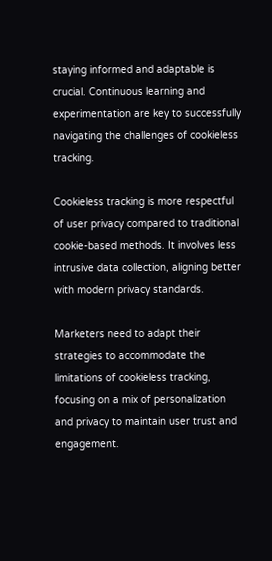staying informed and adaptable is crucial. Continuous learning and experimentation are key to successfully navigating the challenges of cookieless tracking.

Cookieless tracking is more respectful of user privacy compared to traditional cookie-based methods. It involves less intrusive data collection, aligning better with modern privacy standards.

Marketers need to adapt their strategies to accommodate the limitations of cookieless tracking, focusing on a mix of personalization and privacy to maintain user trust and engagement.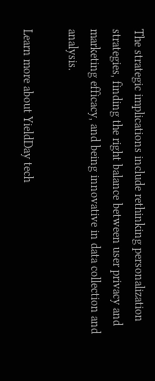The strategic implications include rethinking personalization strategies, finding the right balance between user privacy and marketing efficacy, and being innovative in data collection and analysis.

Learn more about YieldDay tech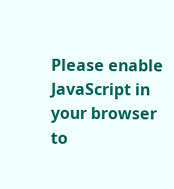Please enable JavaScript in your browser to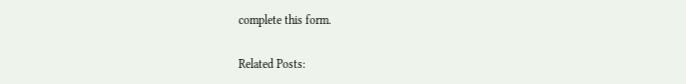complete this form.

Related Posts: